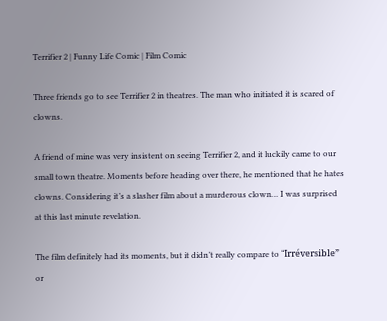Terrifier 2 | Funny Life Comic | Film Comic

Three friends go to see Terrifier 2 in theatres. The man who initiated it is scared of clowns.

A friend of mine was very insistent on seeing Terrifier 2, and it luckily came to our small town theatre. Moments before heading over there, he mentioned that he hates clowns. Considering it’s a slasher film about a murderous clown… I was surprised at this last minute revelation.

The film definitely had its moments, but it didn’t really compare to “Irréversible” or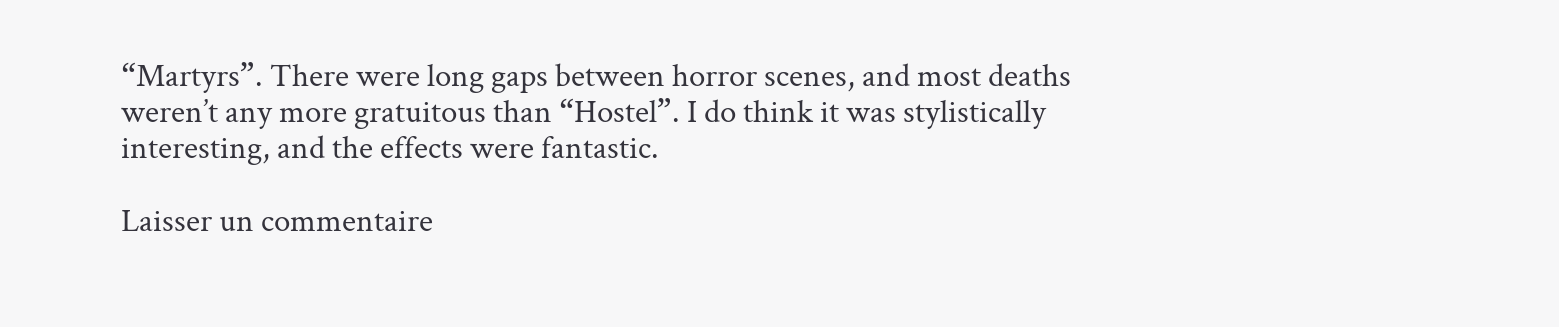“Martyrs”. There were long gaps between horror scenes, and most deaths weren’t any more gratuitous than “Hostel”. I do think it was stylistically interesting, and the effects were fantastic.

Laisser un commentaire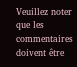Veuillez noter que les commentaires doivent être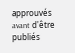approuvés avant d'être publiés